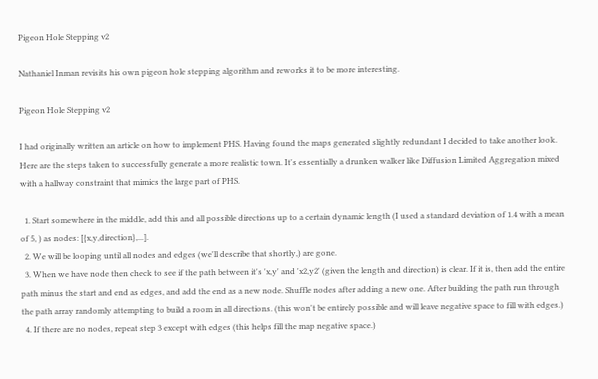Pigeon Hole Stepping v2

Nathaniel Inman revisits his own pigeon hole stepping algorithm and reworks it to be more interesting.

Pigeon Hole Stepping v2

I had originally written an article on how to implement PHS. Having found the maps generated slightly redundant I decided to take another look. Here are the steps taken to successfully generate a more realistic town. It's essentially a drunken walker like Diffusion Limited Aggregation mixed with a hallway constraint that mimics the large part of PHS.

  1. Start somewhere in the middle, add this and all possible directions up to a certain dynamic length (I used a standard deviation of 1.4 with a mean of 5, ) as nodes: [{x,y,direction},...].
  2. We will be looping until all nodes and edges (we'll describe that shortly,) are gone.
  3. When we have node then check to see if the path between it's 'x,y' and 'x2,y2' (given the length and direction) is clear. If it is, then add the entire path minus the start and end as edges, and add the end as a new node. Shuffle nodes after adding a new one. After building the path run through the path array randomly attempting to build a room in all directions. (this won't be entirely possible and will leave negative space to fill with edges.)
  4. If there are no nodes, repeat step 3 except with edges (this helps fill the map negative space.)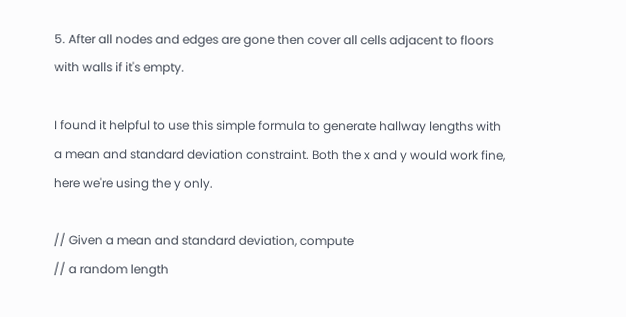5. After all nodes and edges are gone then cover all cells adjacent to floors with walls if it's empty.

I found it helpful to use this simple formula to generate hallway lengths with a mean and standard deviation constraint. Both the x and y would work fine, here we're using the y only.

// Given a mean and standard deviation, compute
// a random length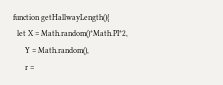function getHallwayLength(){
  let X = Math.random()*Math.PI*2,
      Y = Math.random(),
      r =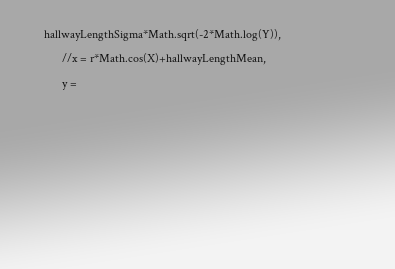hallwayLengthSigma*Math.sqrt(-2*Math.log(Y)),
      //x = r*Math.cos(X)+hallwayLengthMean,
      y =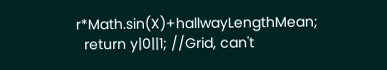r*Math.sin(X)+hallwayLengthMean;
  return y|0||1; //Grid, can't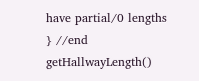have partial/0 lengths
} //end getHallwayLength()